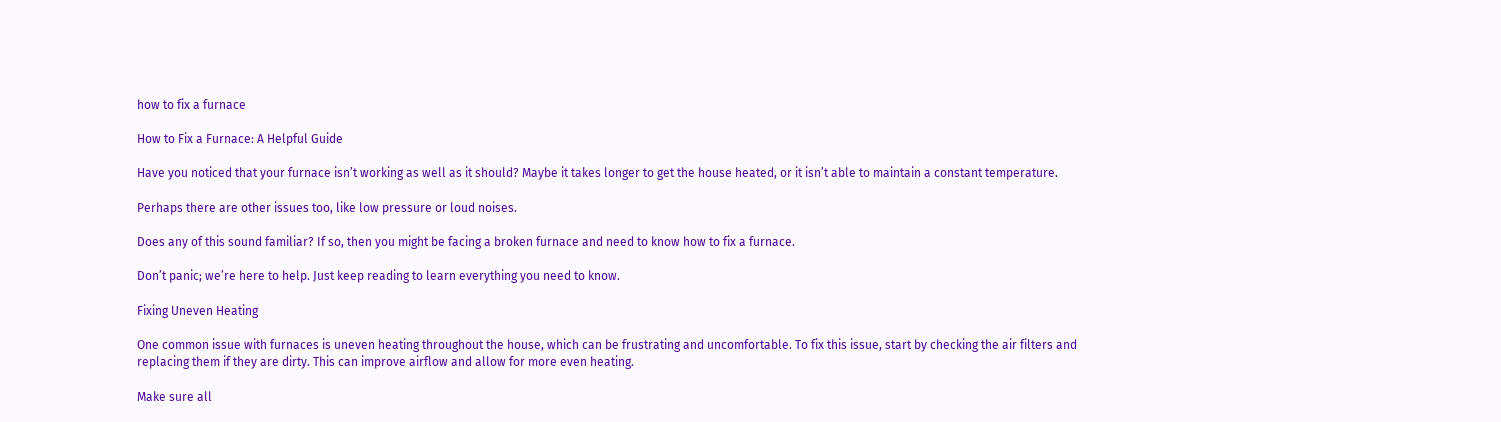how to fix a furnace

How to Fix a Furnace: A Helpful Guide

Have you noticed that your furnace isn’t working as well as it should? Maybe it takes longer to get the house heated, or it isn’t able to maintain a constant temperature.

Perhaps there are other issues too, like low pressure or loud noises.

Does any of this sound familiar? If so, then you might be facing a broken furnace and need to know how to fix a furnace.

Don’t panic; we’re here to help. Just keep reading to learn everything you need to know.

Fixing Uneven Heating

One common issue with furnaces is uneven heating throughout the house, which can be frustrating and uncomfortable. To fix this issue, start by checking the air filters and replacing them if they are dirty. This can improve airflow and allow for more even heating.

Make sure all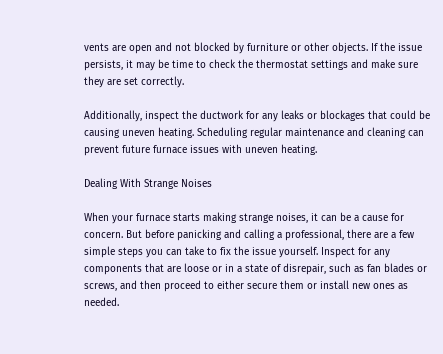vents are open and not blocked by furniture or other objects. If the issue persists, it may be time to check the thermostat settings and make sure they are set correctly.

Additionally, inspect the ductwork for any leaks or blockages that could be causing uneven heating. Scheduling regular maintenance and cleaning can prevent future furnace issues with uneven heating.

Dealing With Strange Noises

When your furnace starts making strange noises, it can be a cause for concern. But before panicking and calling a professional, there are a few simple steps you can take to fix the issue yourself. Inspect for any components that are loose or in a state of disrepair, such as fan blades or screws, and then proceed to either secure them or install new ones as needed.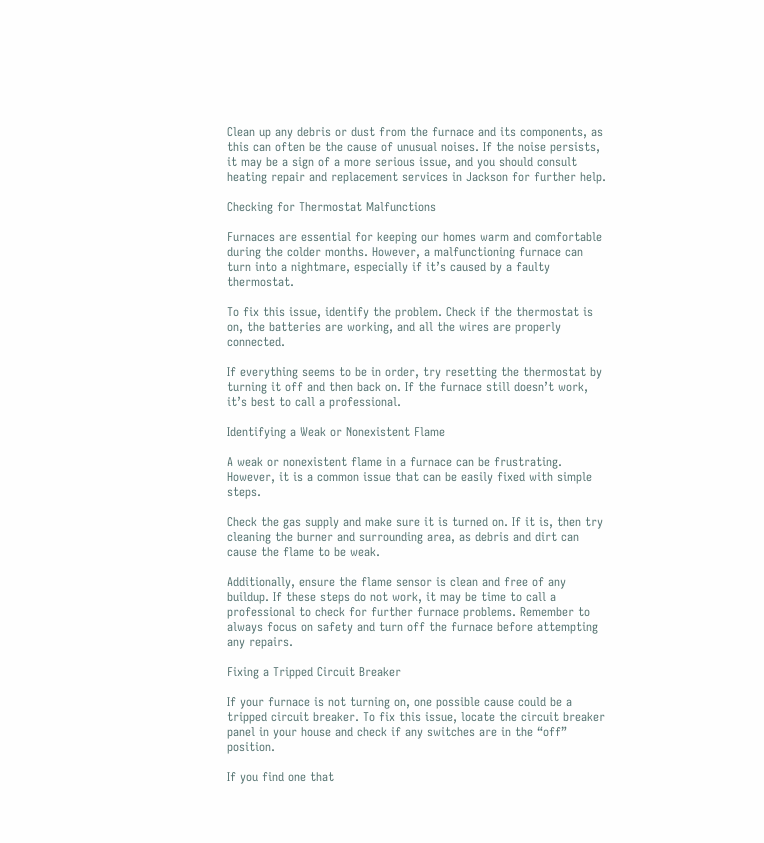Clean up any debris or dust from the furnace and its components, as this can often be the cause of unusual noises. If the noise persists, it may be a sign of a more serious issue, and you should consult heating repair and replacement services in Jackson for further help.

Checking for Thermostat Malfunctions

Furnaces are essential for keeping our homes warm and comfortable during the colder months. However, a malfunctioning furnace can turn into a nightmare, especially if it’s caused by a faulty thermostat.

To fix this issue, identify the problem. Check if the thermostat is on, the batteries are working, and all the wires are properly connected.

If everything seems to be in order, try resetting the thermostat by turning it off and then back on. If the furnace still doesn’t work, it’s best to call a professional.

Identifying a Weak or Nonexistent Flame

A weak or nonexistent flame in a furnace can be frustrating. However, it is a common issue that can be easily fixed with simple steps.

Check the gas supply and make sure it is turned on. If it is, then try cleaning the burner and surrounding area, as debris and dirt can cause the flame to be weak.

Additionally, ensure the flame sensor is clean and free of any buildup. If these steps do not work, it may be time to call a professional to check for further furnace problems. Remember to always focus on safety and turn off the furnace before attempting any repairs.

Fixing a Tripped Circuit Breaker

If your furnace is not turning on, one possible cause could be a tripped circuit breaker. To fix this issue, locate the circuit breaker panel in your house and check if any switches are in the “off” position.

If you find one that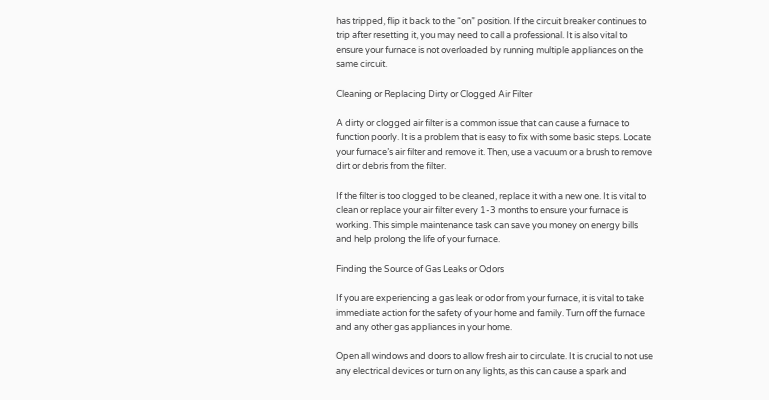has tripped, flip it back to the “on” position. If the circuit breaker continues to trip after resetting it, you may need to call a professional. It is also vital to ensure your furnace is not overloaded by running multiple appliances on the same circuit.

Cleaning or Replacing Dirty or Clogged Air Filter

A dirty or clogged air filter is a common issue that can cause a furnace to function poorly. It is a problem that is easy to fix with some basic steps. Locate your furnace’s air filter and remove it. Then, use a vacuum or a brush to remove dirt or debris from the filter.

If the filter is too clogged to be cleaned, replace it with a new one. It is vital to clean or replace your air filter every 1-3 months to ensure your furnace is working. This simple maintenance task can save you money on energy bills and help prolong the life of your furnace.

Finding the Source of Gas Leaks or Odors

If you are experiencing a gas leak or odor from your furnace, it is vital to take immediate action for the safety of your home and family. Turn off the furnace and any other gas appliances in your home.

Open all windows and doors to allow fresh air to circulate. It is crucial to not use any electrical devices or turn on any lights, as this can cause a spark and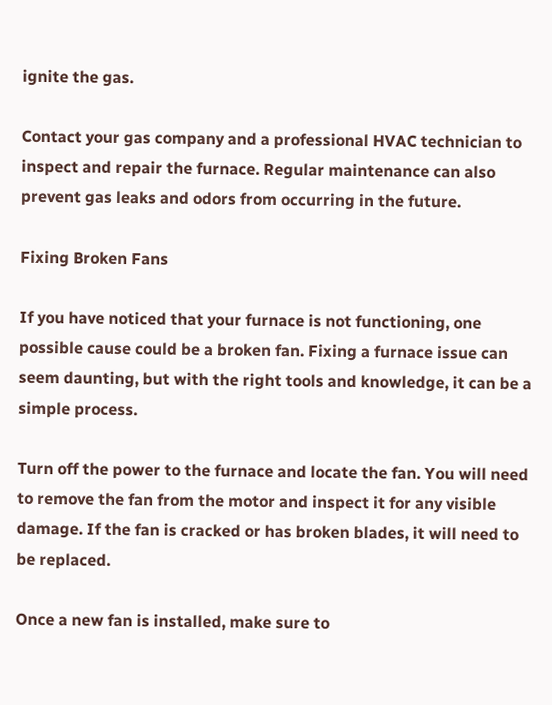ignite the gas.

Contact your gas company and a professional HVAC technician to inspect and repair the furnace. Regular maintenance can also prevent gas leaks and odors from occurring in the future.

Fixing Broken Fans

If you have noticed that your furnace is not functioning, one possible cause could be a broken fan. Fixing a furnace issue can seem daunting, but with the right tools and knowledge, it can be a simple process.

Turn off the power to the furnace and locate the fan. You will need to remove the fan from the motor and inspect it for any visible damage. If the fan is cracked or has broken blades, it will need to be replaced.

Once a new fan is installed, make sure to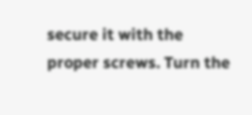secure it with the proper screws. Turn the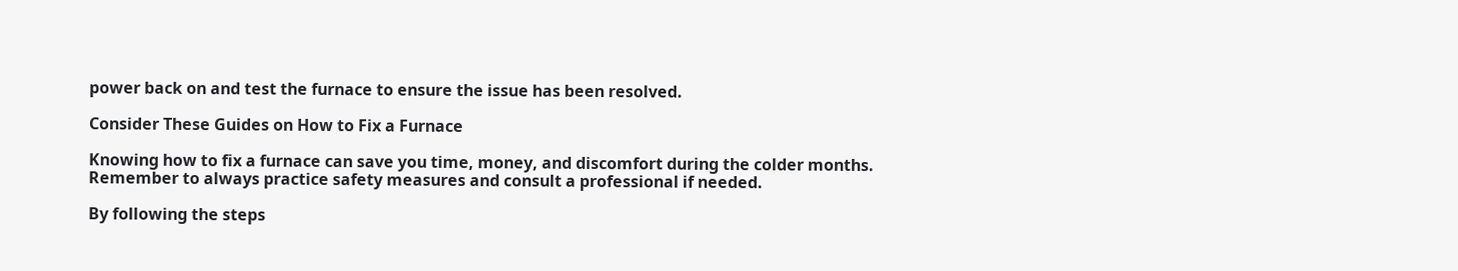power back on and test the furnace to ensure the issue has been resolved.

Consider These Guides on How to Fix a Furnace

Knowing how to fix a furnace can save you time, money, and discomfort during the colder months. Remember to always practice safety measures and consult a professional if needed.

By following the steps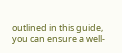outlined in this guide, you can ensure a well-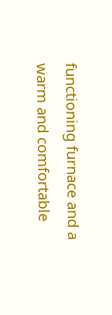functioning furnace and a warm and comfortable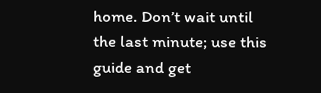home. Don’t wait until the last minute; use this guide and get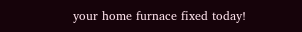your home furnace fixed today!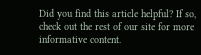Did you find this article helpful? If so, check out the rest of our site for more informative content.